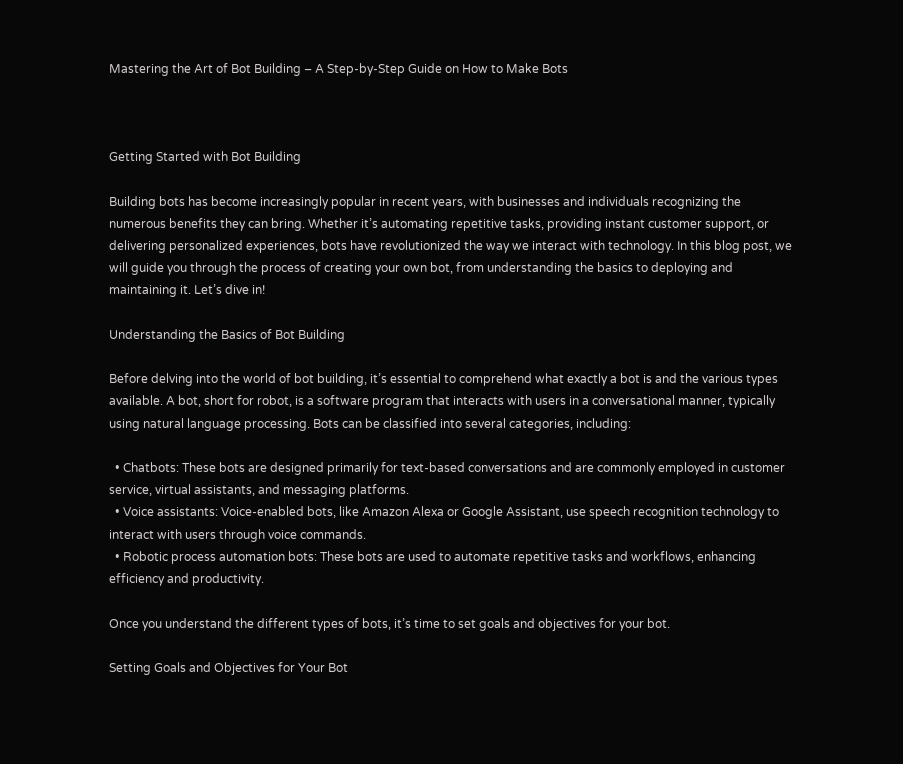Mastering the Art of Bot Building – A Step-by-Step Guide on How to Make Bots



Getting Started with Bot Building

Building bots has become increasingly popular in recent years, with businesses and individuals recognizing the numerous benefits they can bring. Whether it’s automating repetitive tasks, providing instant customer support, or delivering personalized experiences, bots have revolutionized the way we interact with technology. In this blog post, we will guide you through the process of creating your own bot, from understanding the basics to deploying and maintaining it. Let’s dive in!

Understanding the Basics of Bot Building

Before delving into the world of bot building, it’s essential to comprehend what exactly a bot is and the various types available. A bot, short for robot, is a software program that interacts with users in a conversational manner, typically using natural language processing. Bots can be classified into several categories, including:

  • Chatbots: These bots are designed primarily for text-based conversations and are commonly employed in customer service, virtual assistants, and messaging platforms.
  • Voice assistants: Voice-enabled bots, like Amazon Alexa or Google Assistant, use speech recognition technology to interact with users through voice commands.
  • Robotic process automation bots: These bots are used to automate repetitive tasks and workflows, enhancing efficiency and productivity.

Once you understand the different types of bots, it’s time to set goals and objectives for your bot.

Setting Goals and Objectives for Your Bot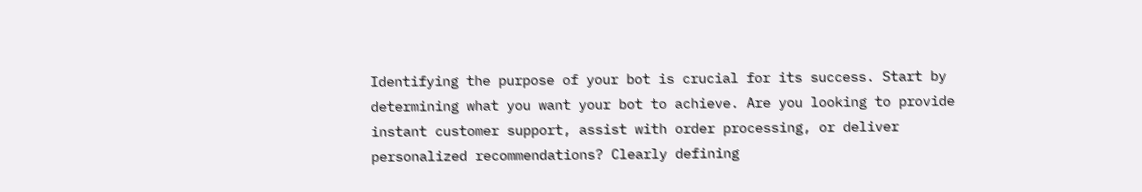Identifying the purpose of your bot is crucial for its success. Start by determining what you want your bot to achieve. Are you looking to provide instant customer support, assist with order processing, or deliver personalized recommendations? Clearly defining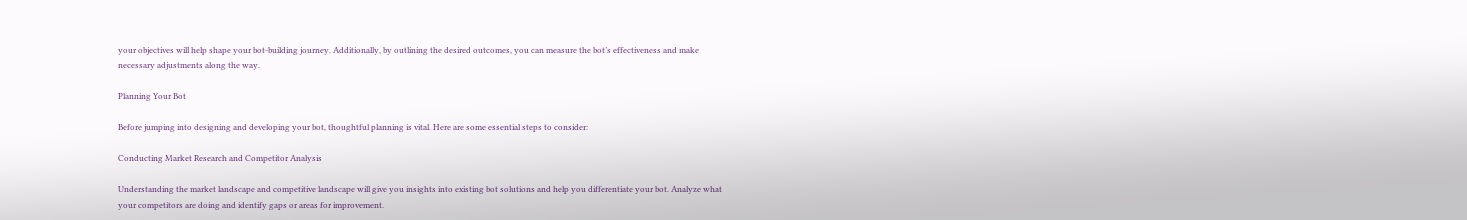your objectives will help shape your bot-building journey. Additionally, by outlining the desired outcomes, you can measure the bot’s effectiveness and make necessary adjustments along the way.

Planning Your Bot

Before jumping into designing and developing your bot, thoughtful planning is vital. Here are some essential steps to consider:

Conducting Market Research and Competitor Analysis

Understanding the market landscape and competitive landscape will give you insights into existing bot solutions and help you differentiate your bot. Analyze what your competitors are doing and identify gaps or areas for improvement.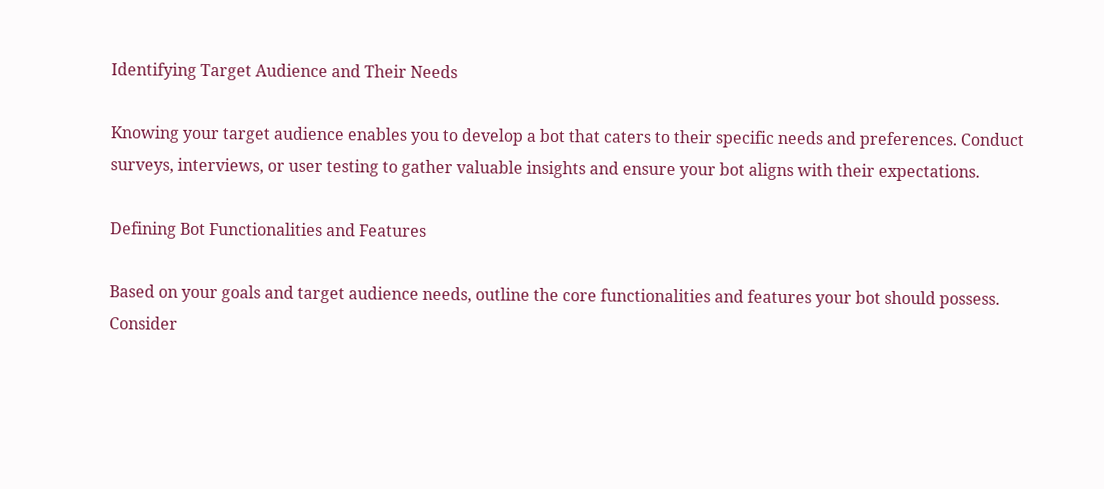Identifying Target Audience and Their Needs

Knowing your target audience enables you to develop a bot that caters to their specific needs and preferences. Conduct surveys, interviews, or user testing to gather valuable insights and ensure your bot aligns with their expectations.

Defining Bot Functionalities and Features

Based on your goals and target audience needs, outline the core functionalities and features your bot should possess. Consider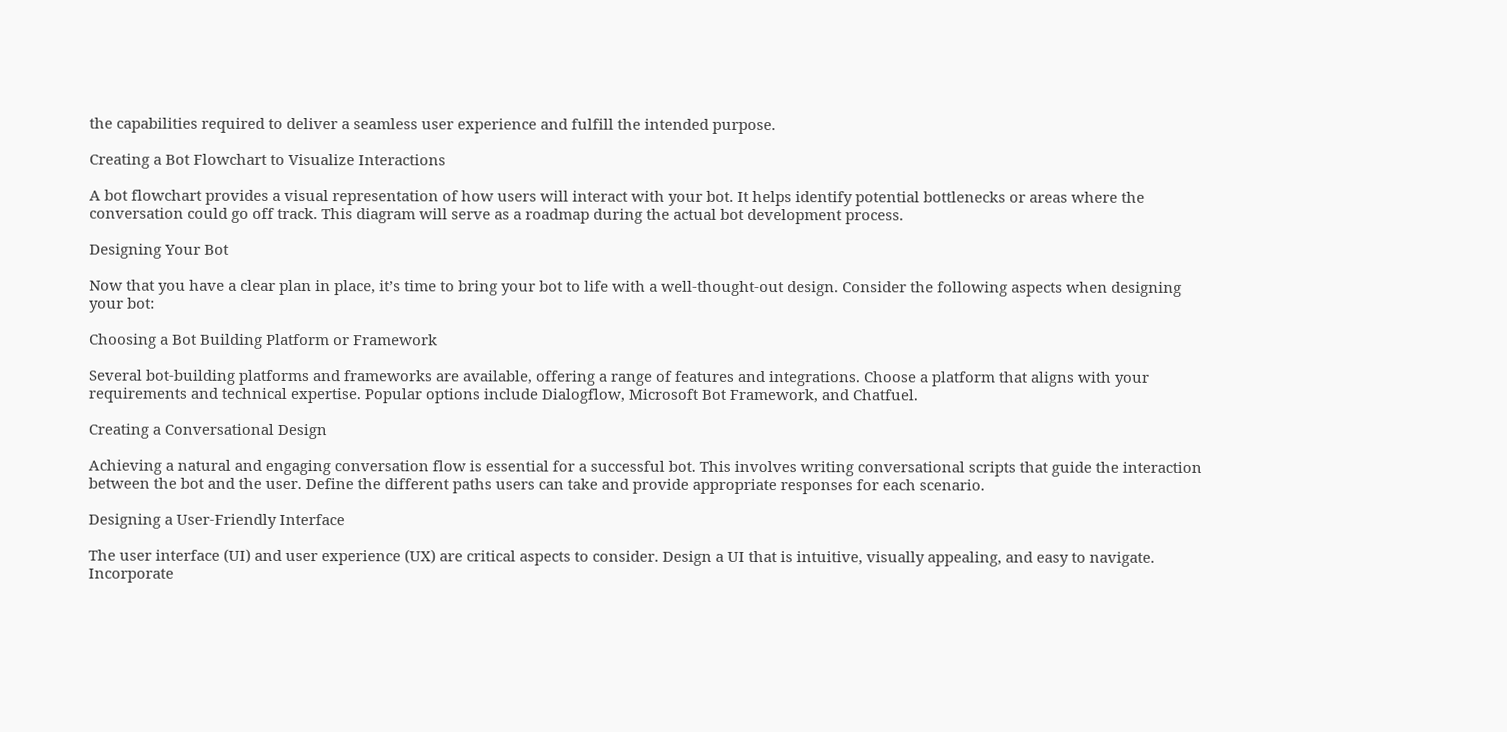the capabilities required to deliver a seamless user experience and fulfill the intended purpose.

Creating a Bot Flowchart to Visualize Interactions

A bot flowchart provides a visual representation of how users will interact with your bot. It helps identify potential bottlenecks or areas where the conversation could go off track. This diagram will serve as a roadmap during the actual bot development process.

Designing Your Bot

Now that you have a clear plan in place, it’s time to bring your bot to life with a well-thought-out design. Consider the following aspects when designing your bot:

Choosing a Bot Building Platform or Framework

Several bot-building platforms and frameworks are available, offering a range of features and integrations. Choose a platform that aligns with your requirements and technical expertise. Popular options include Dialogflow, Microsoft Bot Framework, and Chatfuel.

Creating a Conversational Design

Achieving a natural and engaging conversation flow is essential for a successful bot. This involves writing conversational scripts that guide the interaction between the bot and the user. Define the different paths users can take and provide appropriate responses for each scenario.

Designing a User-Friendly Interface

The user interface (UI) and user experience (UX) are critical aspects to consider. Design a UI that is intuitive, visually appealing, and easy to navigate. Incorporate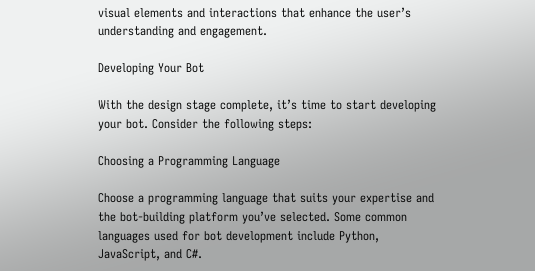visual elements and interactions that enhance the user’s understanding and engagement.

Developing Your Bot

With the design stage complete, it’s time to start developing your bot. Consider the following steps:

Choosing a Programming Language

Choose a programming language that suits your expertise and the bot-building platform you’ve selected. Some common languages used for bot development include Python, JavaScript, and C#.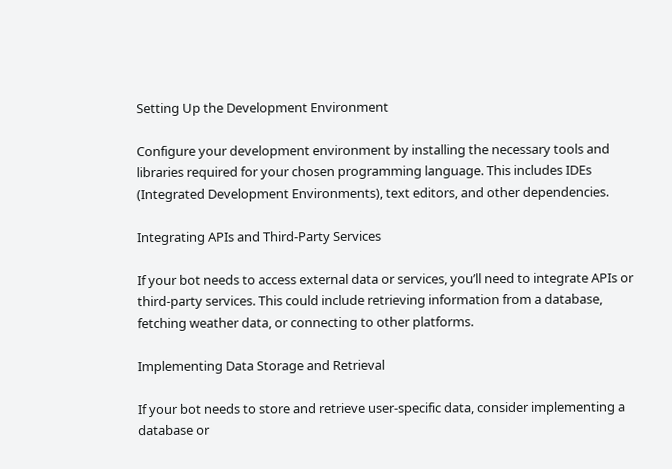Setting Up the Development Environment

Configure your development environment by installing the necessary tools and libraries required for your chosen programming language. This includes IDEs (Integrated Development Environments), text editors, and other dependencies.

Integrating APIs and Third-Party Services

If your bot needs to access external data or services, you’ll need to integrate APIs or third-party services. This could include retrieving information from a database, fetching weather data, or connecting to other platforms.

Implementing Data Storage and Retrieval

If your bot needs to store and retrieve user-specific data, consider implementing a database or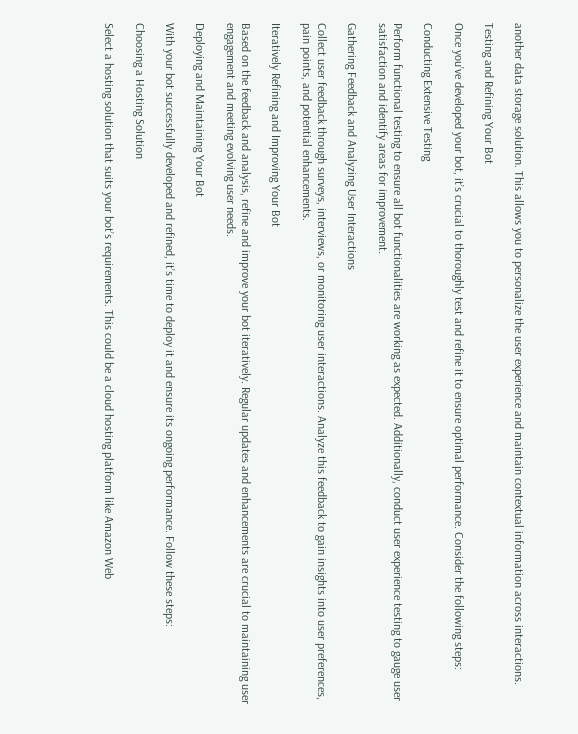another data storage solution. This allows you to personalize the user experience and maintain contextual information across interactions.

Testing and Refining Your Bot

Once you’ve developed your bot, it’s crucial to thoroughly test and refine it to ensure optimal performance. Consider the following steps:

Conducting Extensive Testing

Perform functional testing to ensure all bot functionalities are working as expected. Additionally, conduct user experience testing to gauge user satisfaction and identify areas for improvement.

Gathering Feedback and Analyzing User Interactions

Collect user feedback through surveys, interviews, or monitoring user interactions. Analyze this feedback to gain insights into user preferences, pain points, and potential enhancements.

Iteratively Refining and Improving Your Bot

Based on the feedback and analysis, refine and improve your bot iteratively. Regular updates and enhancements are crucial to maintaining user engagement and meeting evolving user needs.

Deploying and Maintaining Your Bot

With your bot successfully developed and refined, it’s time to deploy it and ensure its ongoing performance. Follow these steps:

Choosing a Hosting Solution

Select a hosting solution that suits your bot’s requirements. This could be a cloud hosting platform like Amazon Web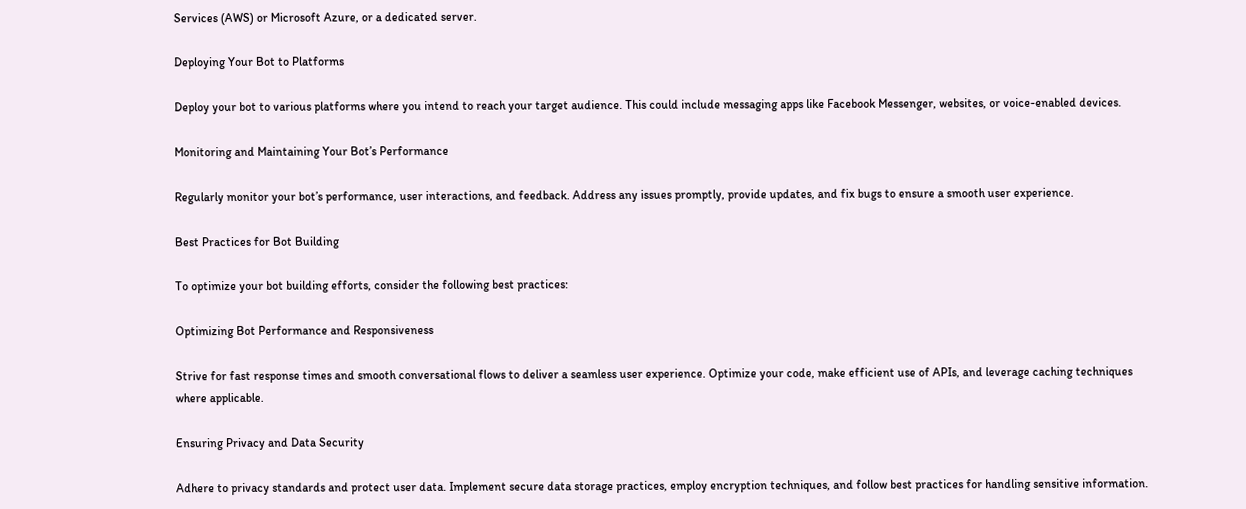Services (AWS) or Microsoft Azure, or a dedicated server.

Deploying Your Bot to Platforms

Deploy your bot to various platforms where you intend to reach your target audience. This could include messaging apps like Facebook Messenger, websites, or voice-enabled devices.

Monitoring and Maintaining Your Bot’s Performance

Regularly monitor your bot’s performance, user interactions, and feedback. Address any issues promptly, provide updates, and fix bugs to ensure a smooth user experience.

Best Practices for Bot Building

To optimize your bot building efforts, consider the following best practices:

Optimizing Bot Performance and Responsiveness

Strive for fast response times and smooth conversational flows to deliver a seamless user experience. Optimize your code, make efficient use of APIs, and leverage caching techniques where applicable.

Ensuring Privacy and Data Security

Adhere to privacy standards and protect user data. Implement secure data storage practices, employ encryption techniques, and follow best practices for handling sensitive information.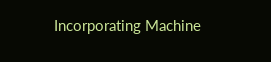Incorporating Machine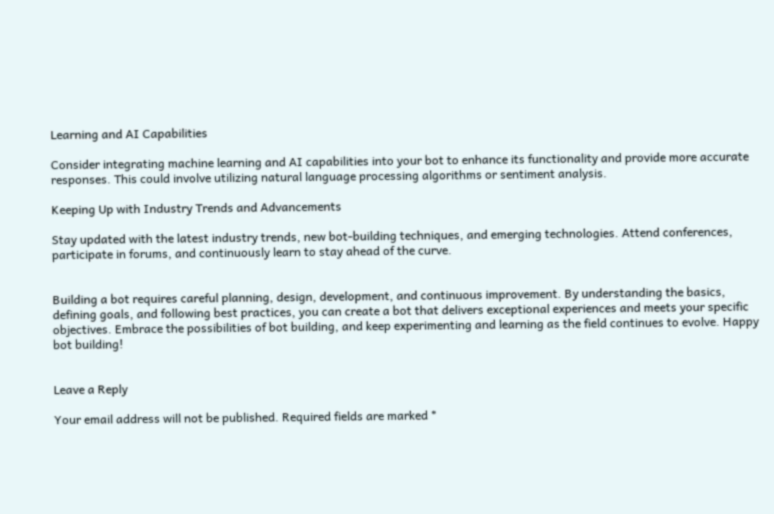Learning and AI Capabilities

Consider integrating machine learning and AI capabilities into your bot to enhance its functionality and provide more accurate responses. This could involve utilizing natural language processing algorithms or sentiment analysis.

Keeping Up with Industry Trends and Advancements

Stay updated with the latest industry trends, new bot-building techniques, and emerging technologies. Attend conferences, participate in forums, and continuously learn to stay ahead of the curve.


Building a bot requires careful planning, design, development, and continuous improvement. By understanding the basics, defining goals, and following best practices, you can create a bot that delivers exceptional experiences and meets your specific objectives. Embrace the possibilities of bot building, and keep experimenting and learning as the field continues to evolve. Happy bot building!


Leave a Reply

Your email address will not be published. Required fields are marked *